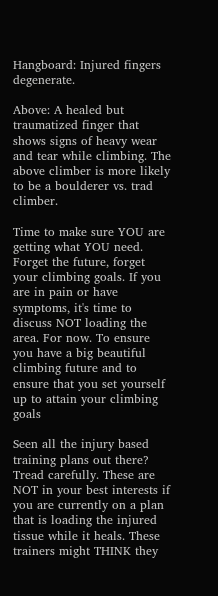Hangboard: Injured fingers degenerate.

Above: A healed but traumatized finger that shows signs of heavy wear and tear while climbing. The above climber is more likely to be a boulderer vs. trad climber.

Time to make sure YOU are getting what YOU need. Forget the future, forget your climbing goals. If you are in pain or have symptoms, it's time to discuss NOT loading the area. For now. To ensure you have a big beautiful climbing future and to ensure that you set yourself up to attain your climbing goals

Seen all the injury based training plans out there? Tread carefully. These are NOT in your best interests if you are currently on a plan that is loading the injured tissue while it heals. These trainers might THINK they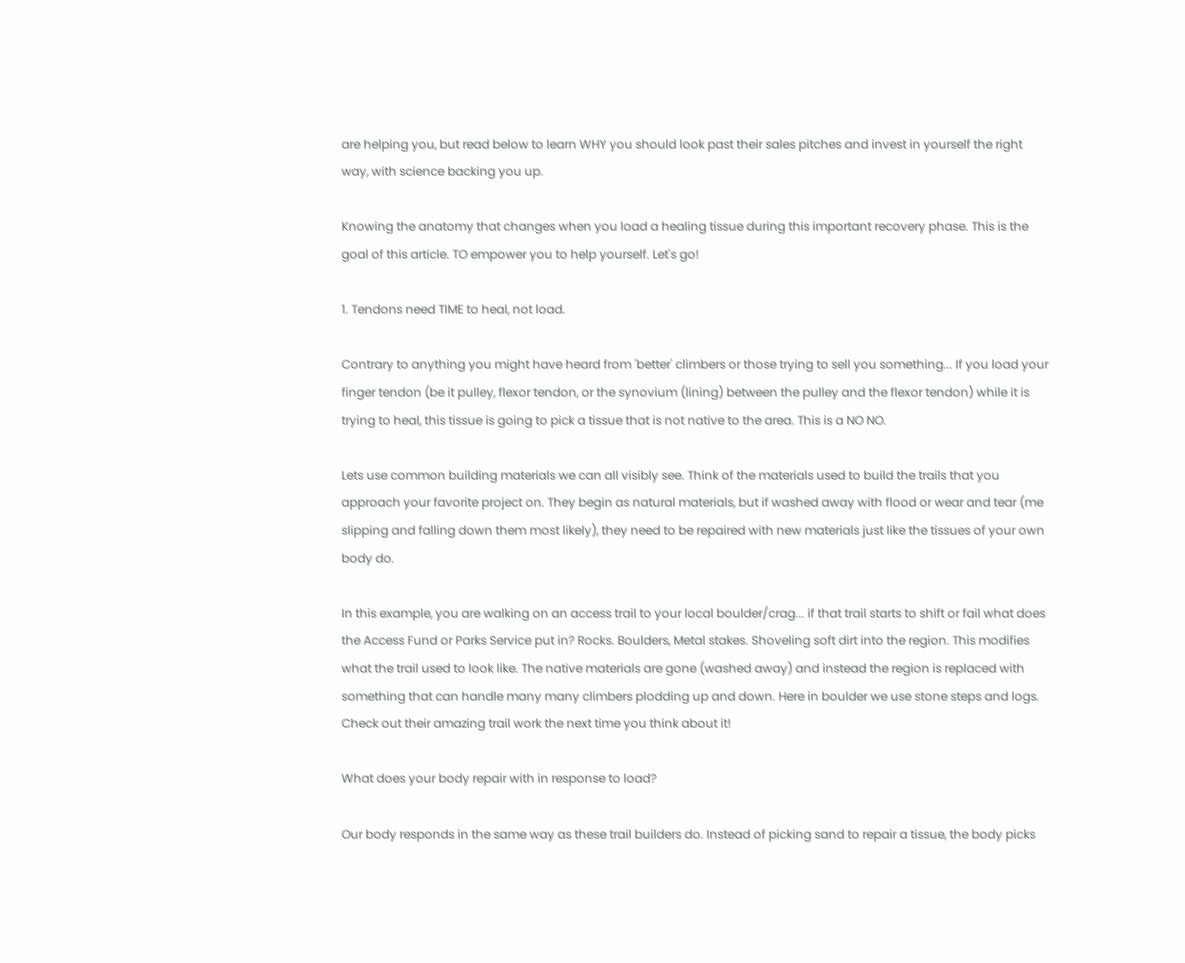are helping you, but read below to learn WHY you should look past their sales pitches and invest in yourself the right way, with science backing you up.

Knowing the anatomy that changes when you load a healing tissue during this important recovery phase. This is the goal of this article. TO empower you to help yourself. Let's go!

1. Tendons need TIME to heal, not load.

Contrary to anything you might have heard from 'better' climbers or those trying to sell you something... If you load your finger tendon (be it pulley, flexor tendon, or the synovium (lining) between the pulley and the flexor tendon) while it is trying to heal, this tissue is going to pick a tissue that is not native to the area. This is a NO NO.

Lets use common building materials we can all visibly see. Think of the materials used to build the trails that you approach your favorite project on. They begin as natural materials, but if washed away with flood or wear and tear (me slipping and falling down them most likely), they need to be repaired with new materials just like the tissues of your own body do.

In this example, you are walking on an access trail to your local boulder/crag... if that trail starts to shift or fail what does the Access Fund or Parks Service put in? Rocks. Boulders, Metal stakes. Shoveling soft dirt into the region. This modifies what the trail used to look like. The native materials are gone (washed away) and instead the region is replaced with something that can handle many many climbers plodding up and down. Here in boulder we use stone steps and logs. Check out their amazing trail work the next time you think about it!

What does your body repair with in response to load?

Our body responds in the same way as these trail builders do. Instead of picking sand to repair a tissue, the body picks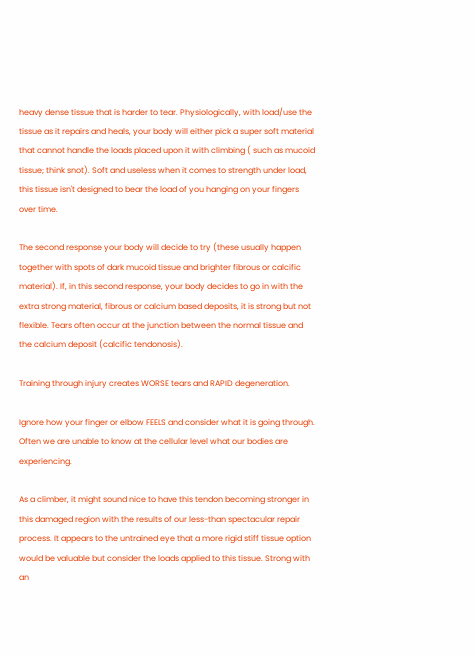heavy dense tissue that is harder to tear. Physiologically, with load/use the tissue as it repairs and heals, your body will either pick a super soft material that cannot handle the loads placed upon it with climbing ( such as mucoid tissue; think snot). Soft and useless when it comes to strength under load, this tissue isn't designed to bear the load of you hanging on your fingers over time.

The second response your body will decide to try (these usually happen together with spots of dark mucoid tissue and brighter fibrous or calcific material). If, in this second response, your body decides to go in with the extra strong material, fibrous or calcium based deposits, it is strong but not flexible. Tears often occur at the junction between the normal tissue and the calcium deposit (calcific tendonosis).

Training through injury creates WORSE tears and RAPID degeneration.

Ignore how your finger or elbow FEELS and consider what it is going through. Often we are unable to know at the cellular level what our bodies are experiencing.

As a climber, it might sound nice to have this tendon becoming stronger in this damaged region with the results of our less-than spectacular repair process. It appears to the untrained eye that a more rigid stiff tissue option would be valuable but consider the loads applied to this tissue. Strong with an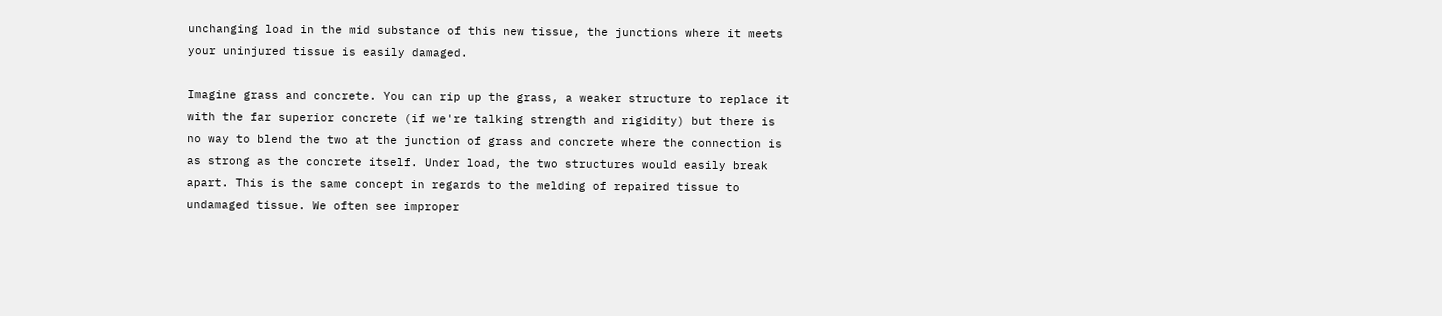unchanging load in the mid substance of this new tissue, the junctions where it meets your uninjured tissue is easily damaged.

Imagine grass and concrete. You can rip up the grass, a weaker structure to replace it with the far superior concrete (if we're talking strength and rigidity) but there is no way to blend the two at the junction of grass and concrete where the connection is as strong as the concrete itself. Under load, the two structures would easily break apart. This is the same concept in regards to the melding of repaired tissue to undamaged tissue. We often see improper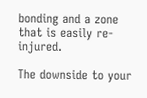bonding and a zone that is easily re-injured.

The downside to your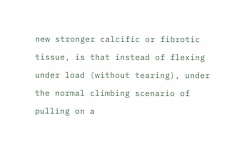new stronger calcific or fibrotic tissue, is that instead of flexing under load (without tearing), under the normal climbing scenario of pulling on a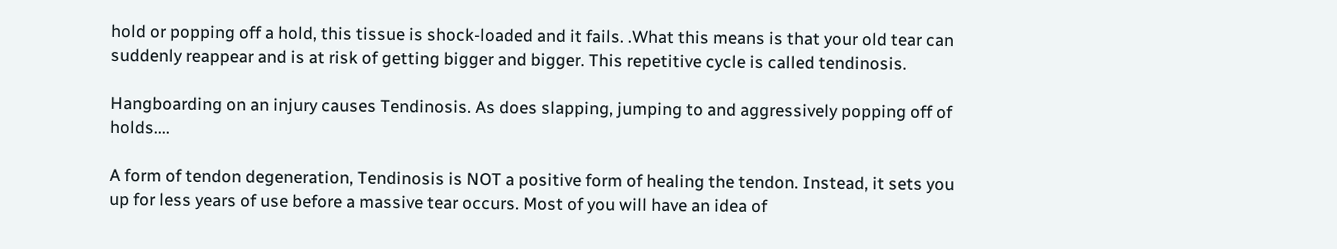hold or popping off a hold, this tissue is shock-loaded and it fails. .What this means is that your old tear can suddenly reappear and is at risk of getting bigger and bigger. This repetitive cycle is called tendinosis.

Hangboarding on an injury causes Tendinosis. As does slapping, jumping to and aggressively popping off of holds....

A form of tendon degeneration, Tendinosis is NOT a positive form of healing the tendon. Instead, it sets you up for less years of use before a massive tear occurs. Most of you will have an idea of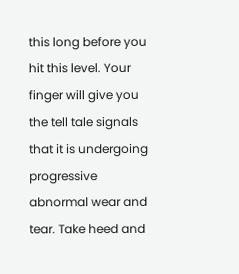this long before you hit this level. Your finger will give you the tell tale signals that it is undergoing progressive abnormal wear and tear. Take heed and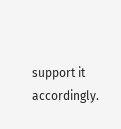support it accordingly.